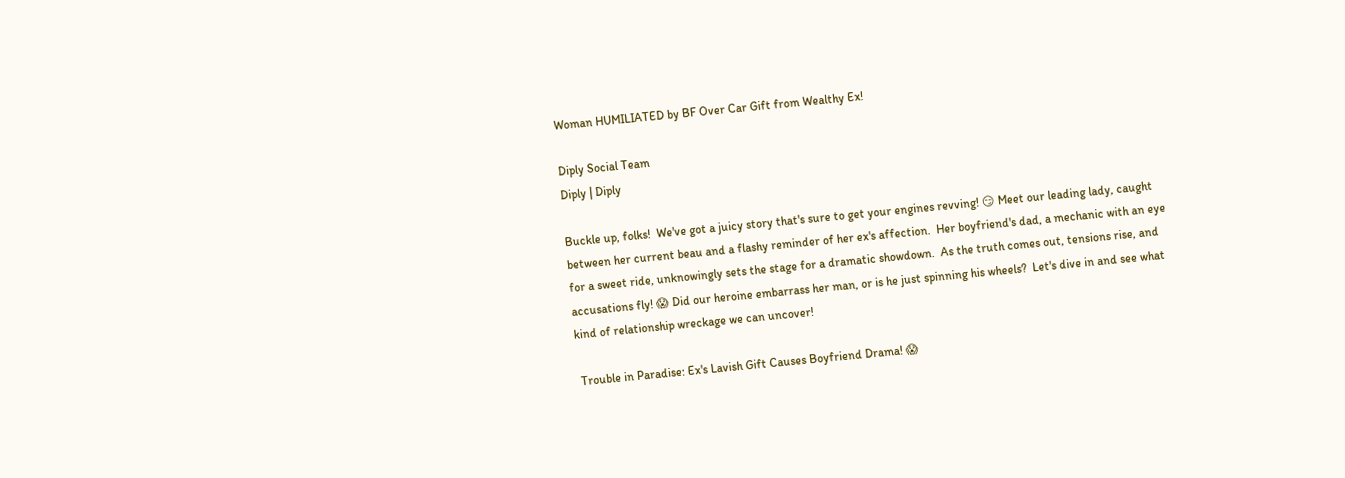Woman HUMILIATED by BF Over Car Gift from Wealthy Ex!

Diply Social Team
Diply | Diply

Buckle up, folks!  We've got a juicy story that's sure to get your engines revving! 😏 Meet our leading lady, caught between her current beau and a flashy reminder of her ex's affection.  Her boyfriend's dad, a mechanic with an eye for a sweet ride, unknowingly sets the stage for a dramatic showdown.  As the truth comes out, tensions rise, and accusations fly! 😱 Did our heroine embarrass her man, or is he just spinning his wheels?  Let's dive in and see what kind of relationship wreckage we can uncover!

 Trouble in Paradise: Ex's Lavish Gift Causes Boyfriend Drama! 😱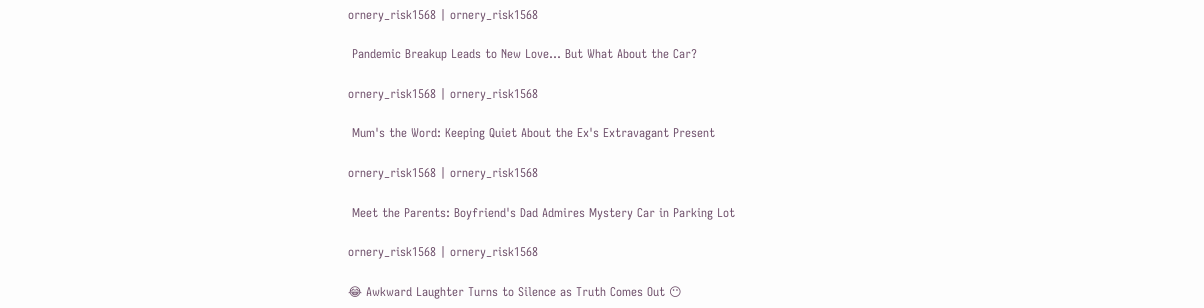ornery_risk1568 | ornery_risk1568

 Pandemic Breakup Leads to New Love... But What About the Car?

ornery_risk1568 | ornery_risk1568

 Mum's the Word: Keeping Quiet About the Ex's Extravagant Present

ornery_risk1568 | ornery_risk1568

 Meet the Parents: Boyfriend's Dad Admires Mystery Car in Parking Lot

ornery_risk1568 | ornery_risk1568

😂 Awkward Laughter Turns to Silence as Truth Comes Out 😶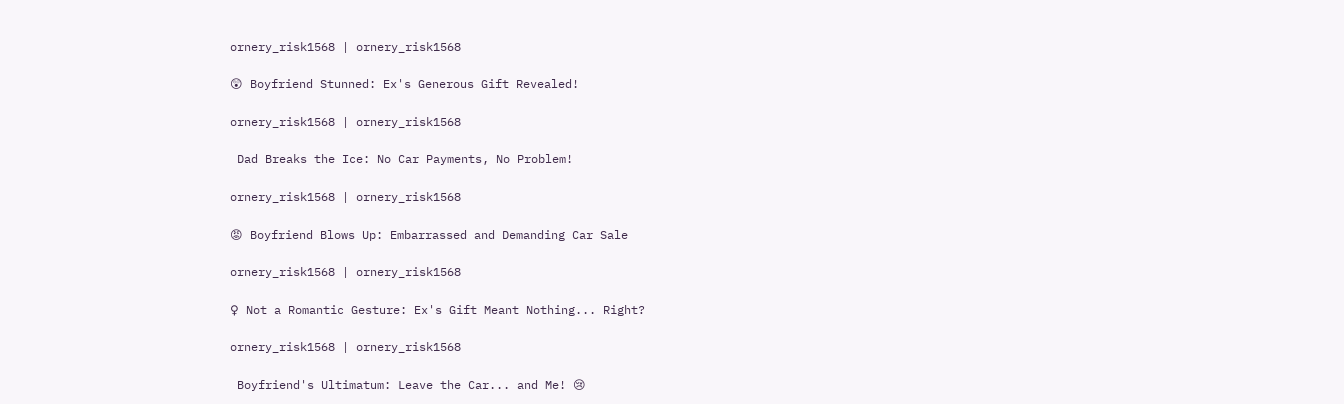ornery_risk1568 | ornery_risk1568

😲 Boyfriend Stunned: Ex's Generous Gift Revealed!

ornery_risk1568 | ornery_risk1568

 Dad Breaks the Ice: No Car Payments, No Problem!

ornery_risk1568 | ornery_risk1568

😡 Boyfriend Blows Up: Embarrassed and Demanding Car Sale

ornery_risk1568 | ornery_risk1568

♀ Not a Romantic Gesture: Ex's Gift Meant Nothing... Right?

ornery_risk1568 | ornery_risk1568

 Boyfriend's Ultimatum: Leave the Car... and Me! 😢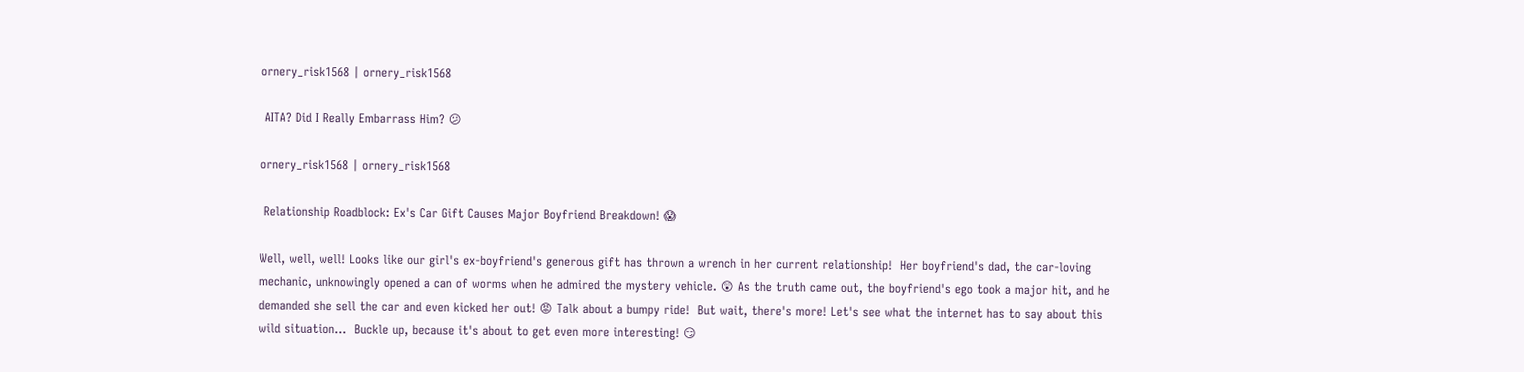ornery_risk1568 | ornery_risk1568

 AITA? Did I Really Embarrass Him? 😕

ornery_risk1568 | ornery_risk1568

 Relationship Roadblock: Ex's Car Gift Causes Major Boyfriend Breakdown! 😱

Well, well, well! Looks like our girl's ex-boyfriend's generous gift has thrown a wrench in her current relationship!  Her boyfriend's dad, the car-loving mechanic, unknowingly opened a can of worms when he admired the mystery vehicle. 😲 As the truth came out, the boyfriend's ego took a major hit, and he demanded she sell the car and even kicked her out! 😡 Talk about a bumpy ride!  But wait, there's more! Let's see what the internet has to say about this wild situation...  Buckle up, because it's about to get even more interesting! 😏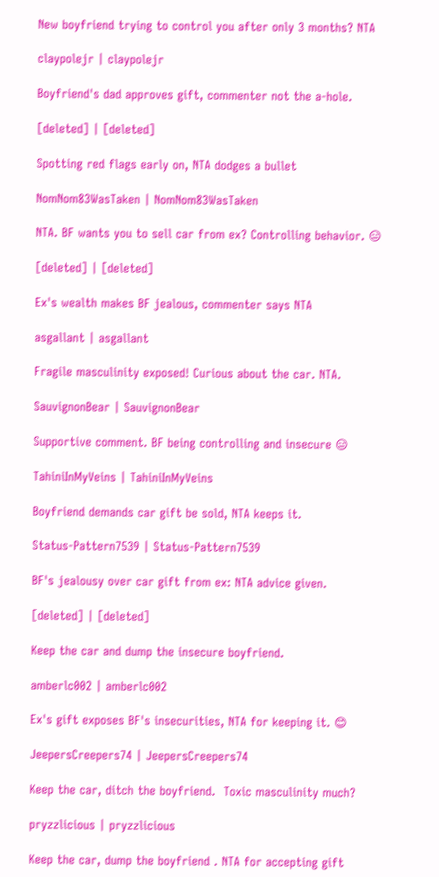New boyfriend trying to control you after only 3 months? NTA

claypolejr | claypolejr

Boyfriend's dad approves gift, commenter not the a-hole.

[deleted] | [deleted]

Spotting red flags early on, NTA dodges a bullet

NomNom83WasTaken | NomNom83WasTaken

NTA. BF wants you to sell car from ex? Controlling behavior. 😑

[deleted] | [deleted]

Ex's wealth makes BF jealous, commenter says NTA

asgallant | asgallant

Fragile masculinity exposed! Curious about the car. NTA.

SauvignonBear | SauvignonBear

Supportive comment. BF being controlling and insecure 😑

TahiniInMyVeins | TahiniInMyVeins

Boyfriend demands car gift be sold, NTA keeps it.

Status-Pattern7539 | Status-Pattern7539

BF's jealousy over car gift from ex: NTA advice given.

[deleted] | [deleted]

Keep the car and dump the insecure boyfriend.

amberlc002 | amberlc002

Ex's gift exposes BF's insecurities, NTA for keeping it. 😊

JeepersCreepers74 | JeepersCreepers74

Keep the car, ditch the boyfriend.  Toxic masculinity much?

pryzzlicious | pryzzlicious

Keep the car, dump the boyfriend . NTA for accepting gift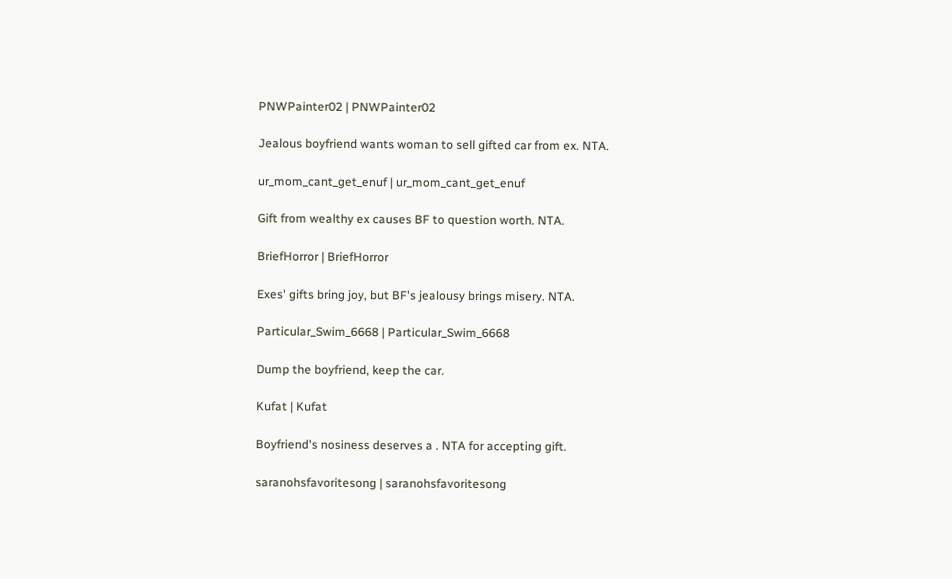PNWPainter02 | PNWPainter02

Jealous boyfriend wants woman to sell gifted car from ex. NTA.

ur_mom_cant_get_enuf | ur_mom_cant_get_enuf

Gift from wealthy ex causes BF to question worth. NTA.

BriefHorror | BriefHorror

Exes' gifts bring joy, but BF's jealousy brings misery. NTA.

Particular_Swim_6668 | Particular_Swim_6668

Dump the boyfriend, keep the car.

Kufat | Kufat

Boyfriend's nosiness deserves a . NTA for accepting gift.

saranohsfavoritesong | saranohsfavoritesong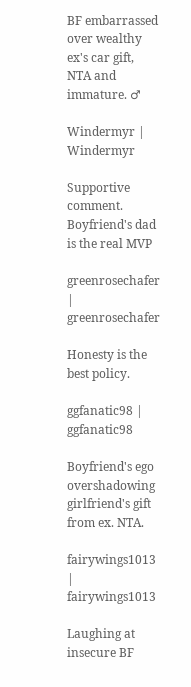BF embarrassed over wealthy ex's car gift, NTA and immature. ♂

Windermyr | Windermyr

Supportive comment. Boyfriend's dad is the real MVP

greenrosechafer | greenrosechafer

Honesty is the best policy.

ggfanatic98 | ggfanatic98

Boyfriend's ego overshadowing girlfriend's gift from ex. NTA.

fairywings1013 | fairywings1013

Laughing at insecure BF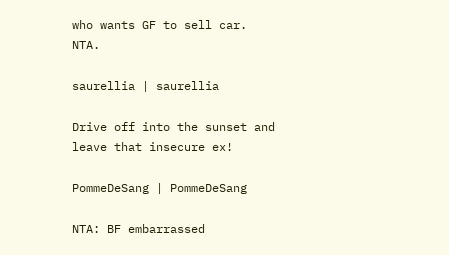who wants GF to sell car. NTA.

saurellia | saurellia

Drive off into the sunset and leave that insecure ex!

PommeDeSang | PommeDeSang

NTA: BF embarrassed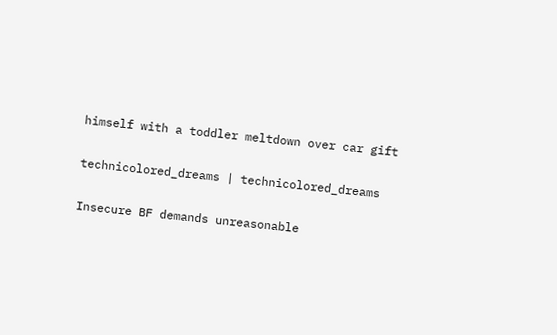himself with a toddler meltdown over car gift

technicolored_dreams | technicolored_dreams

Insecure BF demands unreasonable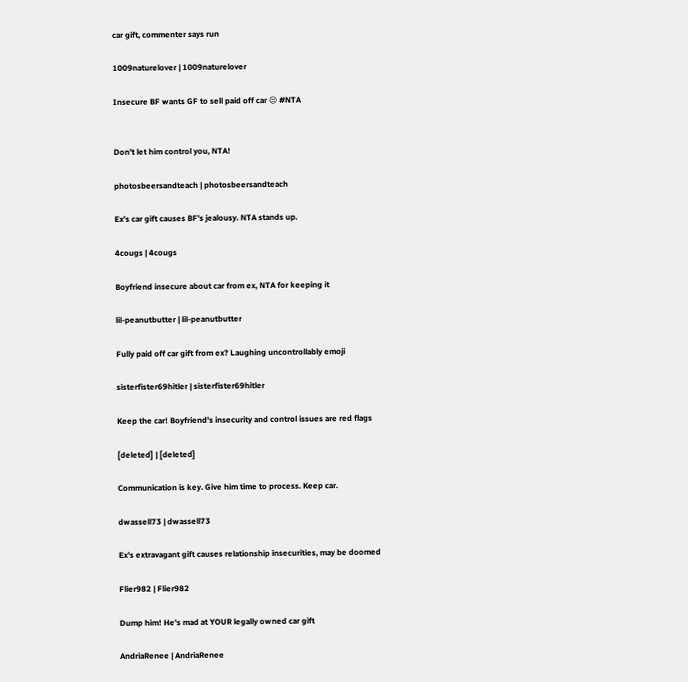car gift, commenter says run

1009naturelover | 1009naturelover

Insecure BF wants GF to sell paid off car 😒 #NTA


Don't let him control you, NTA!

photosbeersandteach | photosbeersandteach

Ex's car gift causes BF's jealousy. NTA stands up.

4cougs | 4cougs

Boyfriend insecure about car from ex, NTA for keeping it

lil-peanutbutter | lil-peanutbutter

Fully paid off car gift from ex? Laughing uncontrollably emoji

sisterfister69hitler | sisterfister69hitler

Keep the car! Boyfriend's insecurity and control issues are red flags

[deleted] | [deleted]

Communication is key. Give him time to process. Keep car.

dwassell73 | dwassell73

Ex's extravagant gift causes relationship insecurities, may be doomed

Flier982 | Flier982

Dump him! He's mad at YOUR legally owned car gift

AndriaRenee | AndriaRenee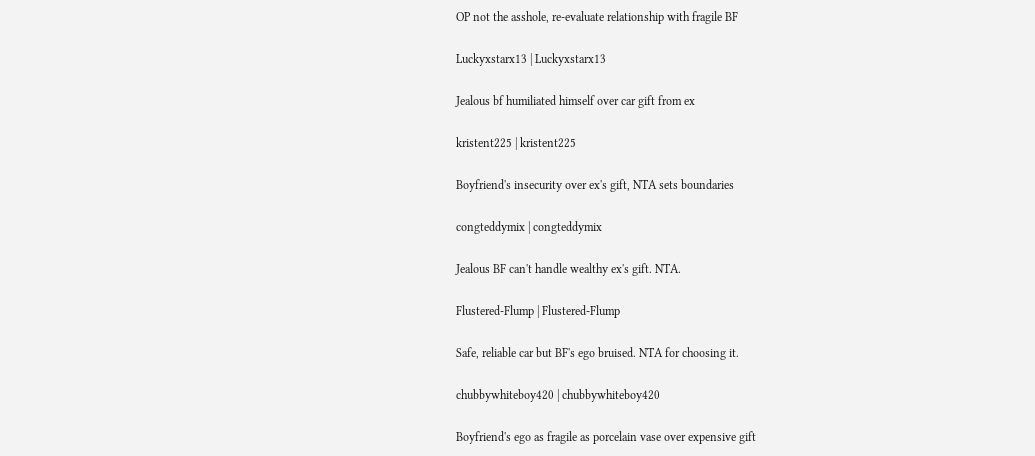OP not the asshole, re-evaluate relationship with fragile BF

Luckyxstarx13 | Luckyxstarx13

Jealous bf humiliated himself over car gift from ex

kristent225 | kristent225

Boyfriend's insecurity over ex's gift, NTA sets boundaries

congteddymix | congteddymix

Jealous BF can't handle wealthy ex's gift. NTA.

Flustered-Flump | Flustered-Flump

Safe, reliable car but BF's ego bruised. NTA for choosing it.

chubbywhiteboy420 | chubbywhiteboy420

Boyfriend's ego as fragile as porcelain vase over expensive gift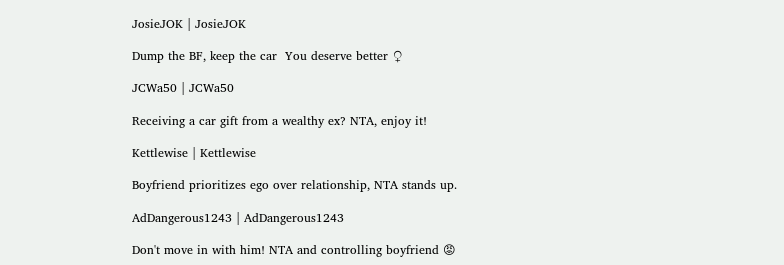JosieJOK | JosieJOK

Dump the BF, keep the car  You deserve better ♀

JCWa50 | JCWa50

Receiving a car gift from a wealthy ex? NTA, enjoy it!

Kettlewise | Kettlewise

Boyfriend prioritizes ego over relationship, NTA stands up.

AdDangerous1243 | AdDangerous1243

Don't move in with him! NTA and controlling boyfriend 😡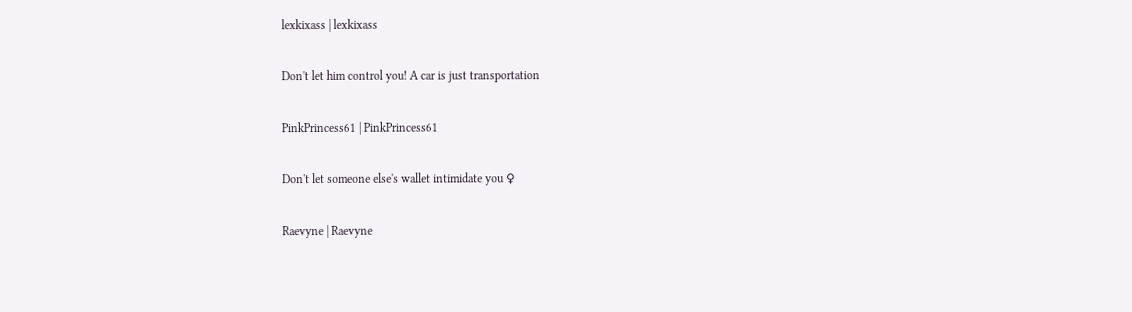lexkixass | lexkixass

Don't let him control you! A car is just transportation

PinkPrincess61 | PinkPrincess61

Don't let someone else's wallet intimidate you ♀

Raevyne | Raevyne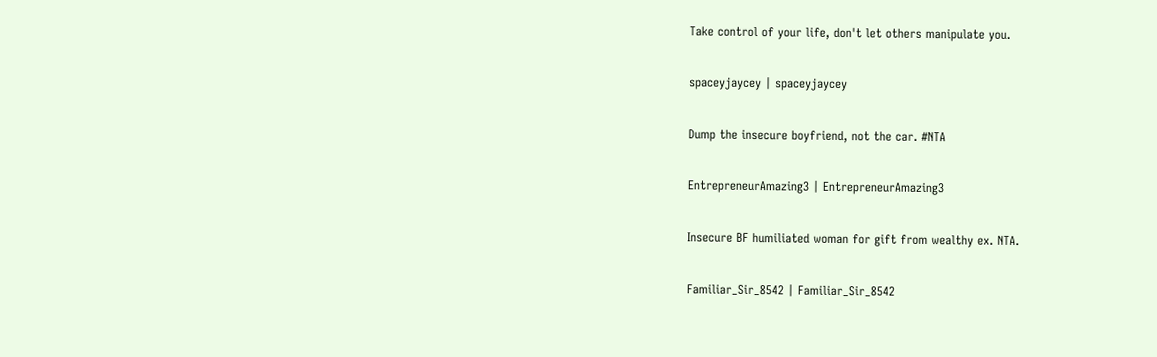Take control of your life, don't let others manipulate you.

spaceyjaycey | spaceyjaycey

Dump the insecure boyfriend, not the car. #NTA

EntrepreneurAmazing3 | EntrepreneurAmazing3

Insecure BF humiliated woman for gift from wealthy ex. NTA.

Familiar_Sir_8542 | Familiar_Sir_8542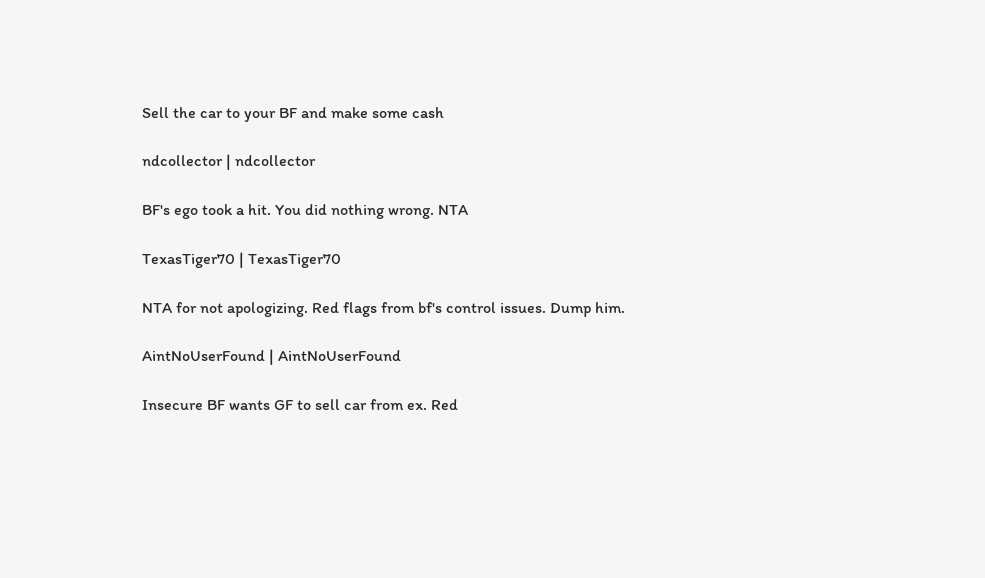Sell the car to your BF and make some cash

ndcollector | ndcollector

BF's ego took a hit. You did nothing wrong. NTA

TexasTiger70 | TexasTiger70

NTA for not apologizing. Red flags from bf's control issues. Dump him.

AintNoUserFound | AintNoUserFound

Insecure BF wants GF to sell car from ex. Red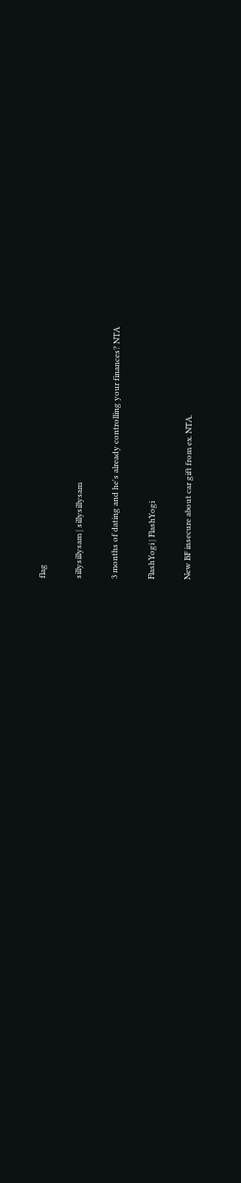flag

sillysillysam | sillysillysam

3 months of dating and he's already controlling your finances? NTA

FlashYogi | FlashYogi

New BF insecure about car gift from ex. NTA.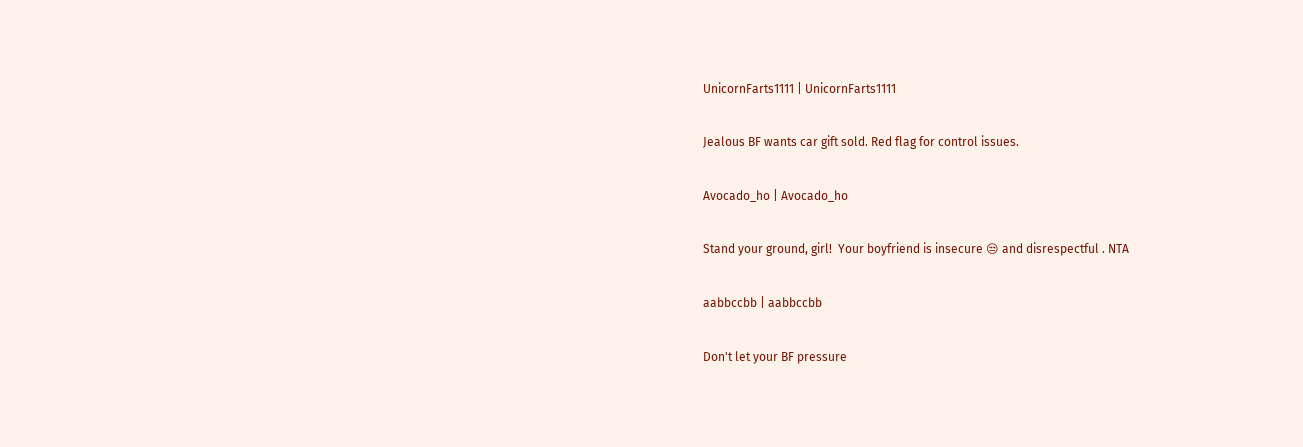UnicornFarts1111 | UnicornFarts1111

Jealous BF wants car gift sold. Red flag for control issues.

Avocado_ho | Avocado_ho

Stand your ground, girl!  Your boyfriend is insecure 😒 and disrespectful . NTA

aabbccbb | aabbccbb

Don't let your BF pressure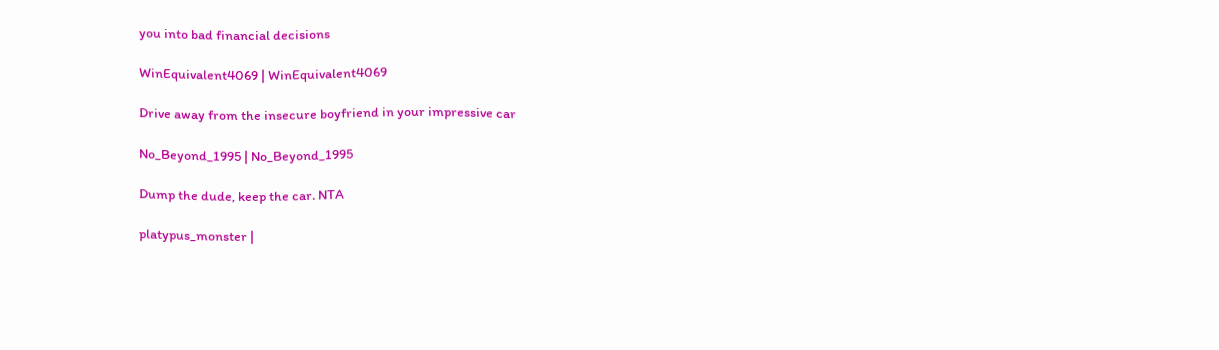you into bad financial decisions

WinEquivalent4069 | WinEquivalent4069

Drive away from the insecure boyfriend in your impressive car

No_Beyond_1995 | No_Beyond_1995

Dump the dude, keep the car. NTA

platypus_monster |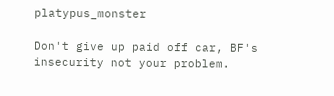platypus_monster

Don't give up paid off car, BF's insecurity not your problem.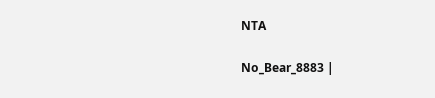NTA

No_Bear_8883 |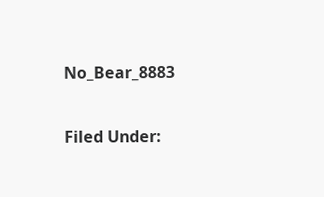No_Bear_8883

Filed Under: